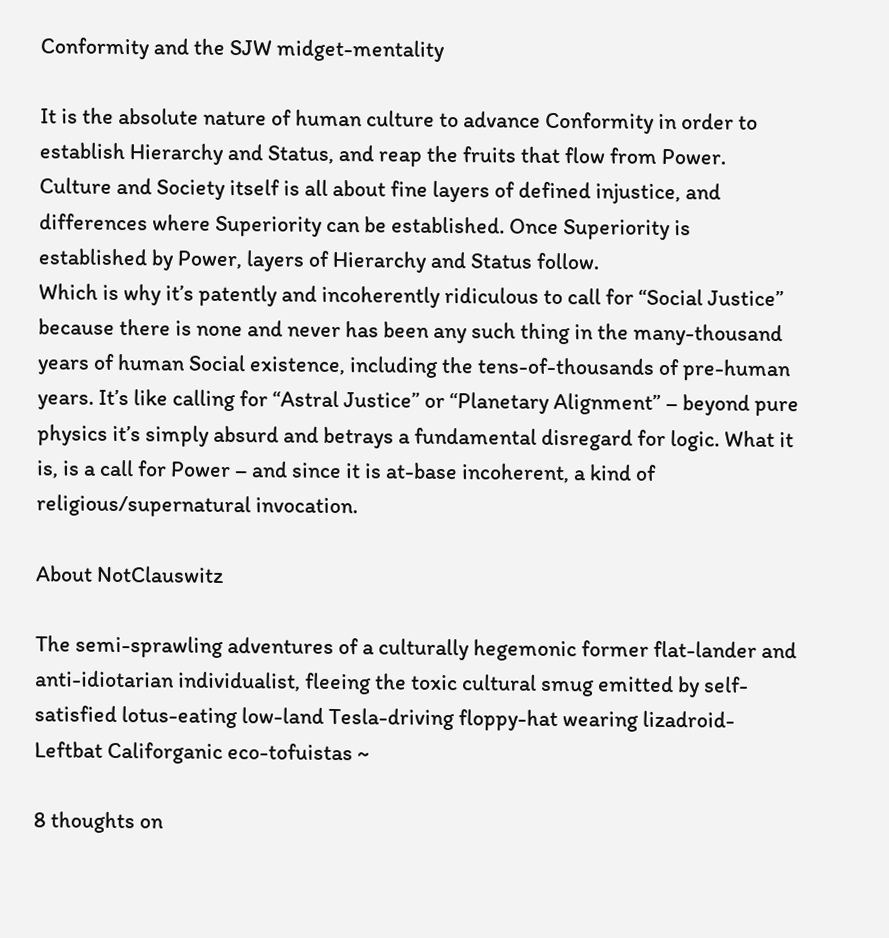Conformity and the SJW midget-mentality

It is the absolute nature of human culture to advance Conformity in order to establish Hierarchy and Status, and reap the fruits that flow from Power.
Culture and Society itself is all about fine layers of defined injustice, and differences where Superiority can be established. Once Superiority is established by Power, layers of Hierarchy and Status follow.
Which is why it’s patently and incoherently ridiculous to call for “Social Justice” because there is none and never has been any such thing in the many-thousand years of human Social existence, including the tens-of-thousands of pre-human years. It’s like calling for “Astral Justice” or “Planetary Alignment” – beyond pure physics it’s simply absurd and betrays a fundamental disregard for logic. What it is, is a call for Power – and since it is at-base incoherent, a kind of religious/supernatural invocation.

About NotClauswitz

The semi-sprawling adventures of a culturally hegemonic former flat-lander and anti-idiotarian individualist, fleeing the toxic cultural smug emitted by self-satisfied lotus-eating low-land Tesla-driving floppy-hat wearing lizadroid-Leftbat Califorganic eco-tofuistas ~

8 thoughts on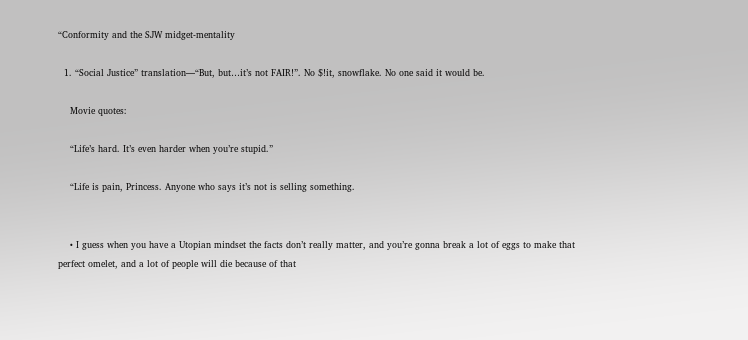“Conformity and the SJW midget-mentality

  1. “Social Justice” translation—“But, but…it’s not FAIR!”. No $!it, snowflake. No one said it would be.

    Movie quotes:

    “Life’s hard. It’s even harder when you’re stupid.”

    “Life is pain, Princess. Anyone who says it’s not is selling something.


    • I guess when you have a Utopian mindset the facts don’t really matter, and you’re gonna break a lot of eggs to make that perfect omelet, and a lot of people will die because of that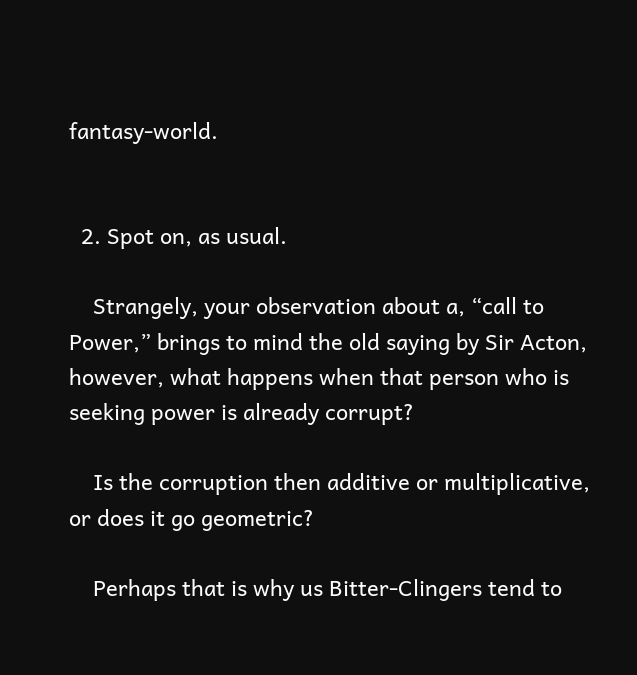fantasy-world.


  2. Spot on, as usual.

    Strangely, your observation about a, “call to Power,” brings to mind the old saying by Sir Acton, however, what happens when that person who is seeking power is already corrupt?

    Is the corruption then additive or multiplicative, or does it go geometric?

    Perhaps that is why us Bitter-Clingers tend to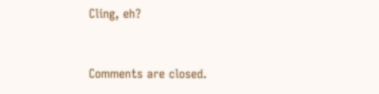Cling, eh?


Comments are closed.